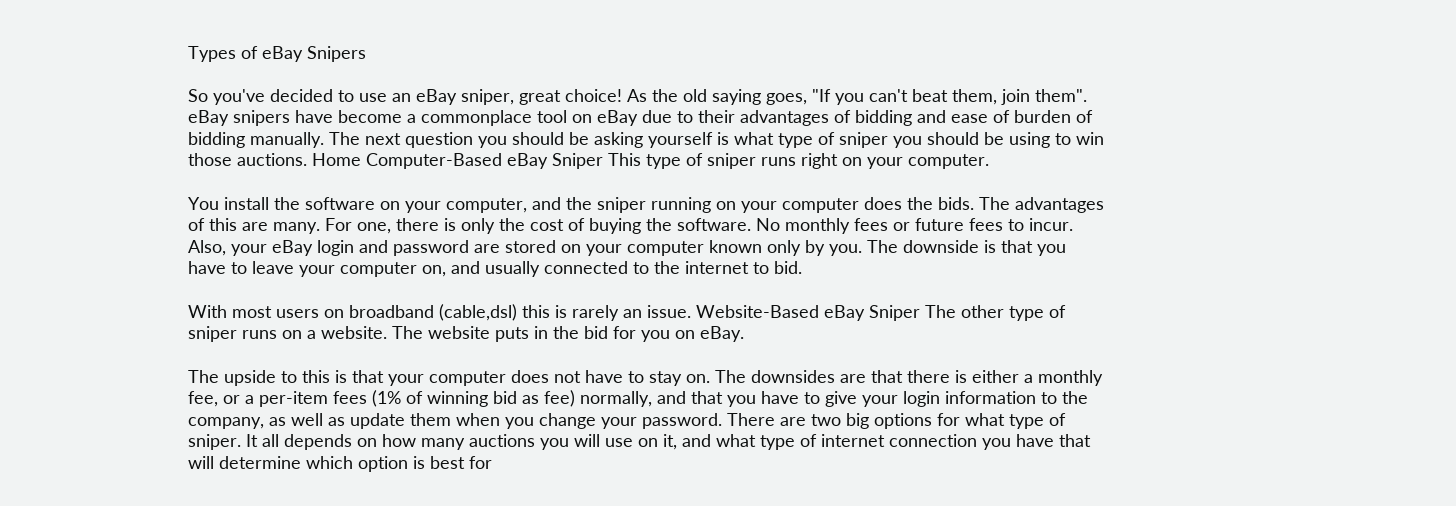Types of eBay Snipers

So you've decided to use an eBay sniper, great choice! As the old saying goes, "If you can't beat them, join them". eBay snipers have become a commonplace tool on eBay due to their advantages of bidding and ease of burden of bidding manually. The next question you should be asking yourself is what type of sniper you should be using to win those auctions. Home Computer-Based eBay Sniper This type of sniper runs right on your computer.

You install the software on your computer, and the sniper running on your computer does the bids. The advantages of this are many. For one, there is only the cost of buying the software. No monthly fees or future fees to incur. Also, your eBay login and password are stored on your computer known only by you. The downside is that you have to leave your computer on, and usually connected to the internet to bid.

With most users on broadband (cable,dsl) this is rarely an issue. Website-Based eBay Sniper The other type of sniper runs on a website. The website puts in the bid for you on eBay.

The upside to this is that your computer does not have to stay on. The downsides are that there is either a monthly fee, or a per-item fees (1% of winning bid as fee) normally, and that you have to give your login information to the company, as well as update them when you change your password. There are two big options for what type of sniper. It all depends on how many auctions you will use on it, and what type of internet connection you have that will determine which option is best for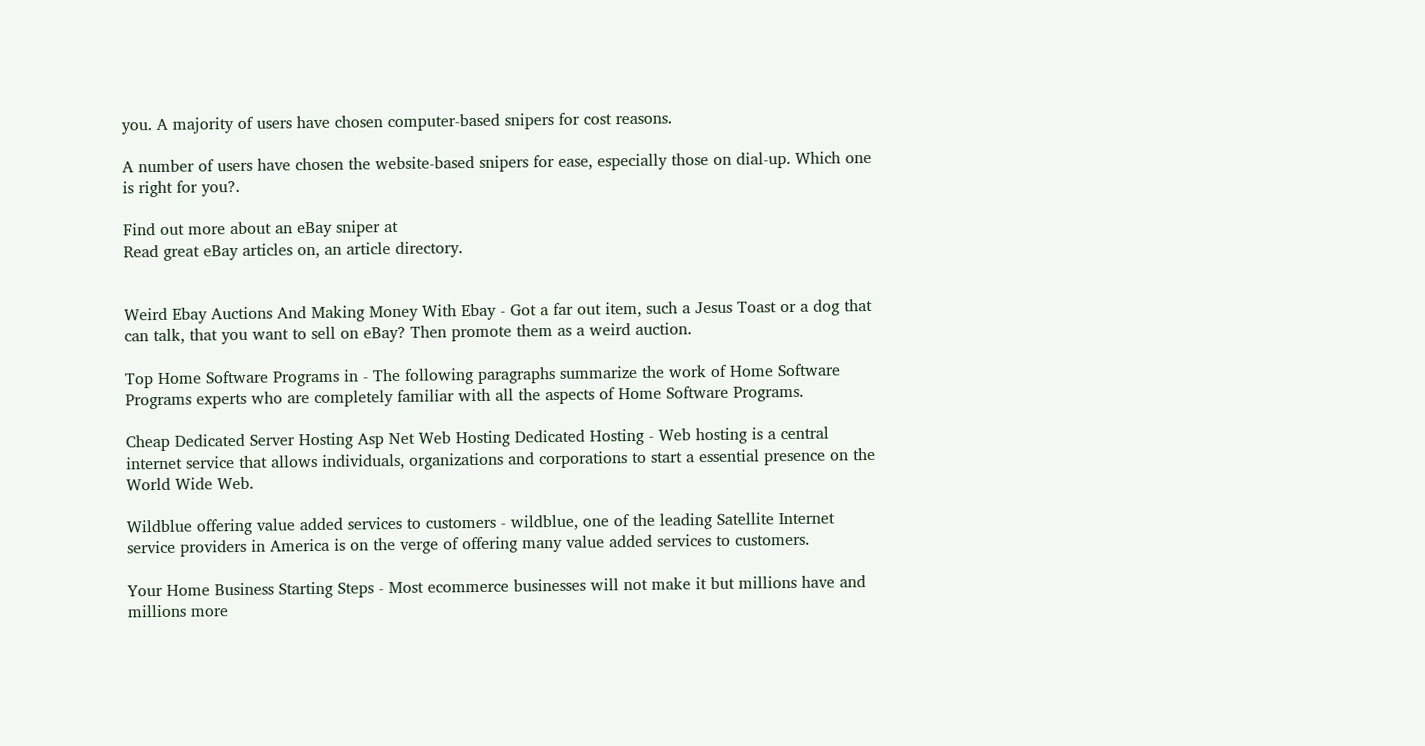you. A majority of users have chosen computer-based snipers for cost reasons.

A number of users have chosen the website-based snipers for ease, especially those on dial-up. Which one is right for you?.

Find out more about an eBay sniper at
Read great eBay articles on, an article directory.


Weird Ebay Auctions And Making Money With Ebay - Got a far out item, such a Jesus Toast or a dog that can talk, that you want to sell on eBay? Then promote them as a weird auction.

Top Home Software Programs in - The following paragraphs summarize the work of Home Software Programs experts who are completely familiar with all the aspects of Home Software Programs.

Cheap Dedicated Server Hosting Asp Net Web Hosting Dedicated Hosting - Web hosting is a central internet service that allows individuals, organizations and corporations to start a essential presence on the World Wide Web.

Wildblue offering value added services to customers - wildblue, one of the leading Satellite Internet service providers in America is on the verge of offering many value added services to customers.

Your Home Business Starting Steps - Most ecommerce businesses will not make it but millions have and millions more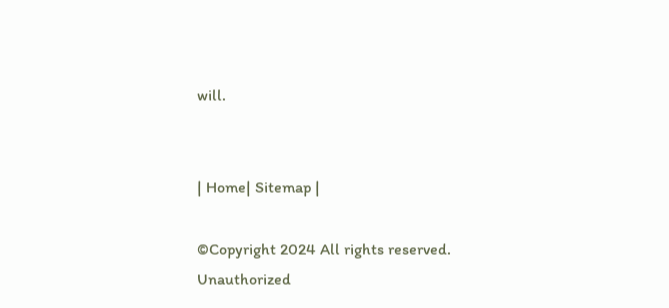will.


| Home| Sitemap |

©Copyright 2024 All rights reserved.
Unauthorized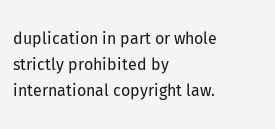duplication in part or whole strictly prohibited by international copyright law.